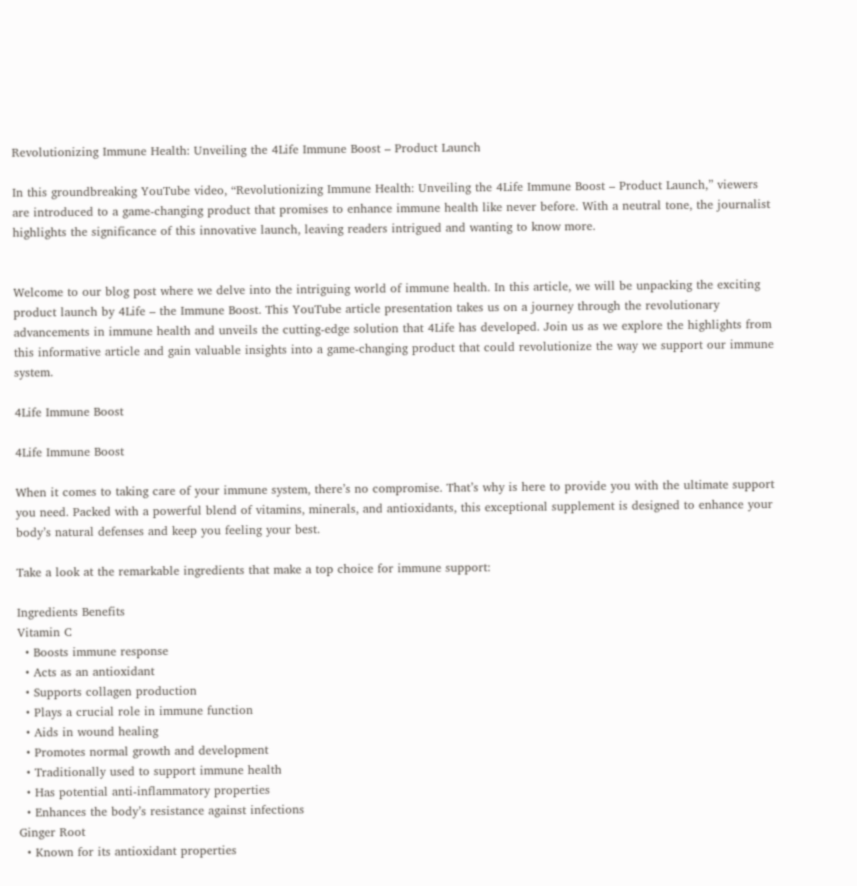Revolutionizing Immune Health: Unveiling the 4Life Immune Boost – Product Launch

In this groundbreaking YouTube video, “Revolutionizing Immune Health: Unveiling the 4Life Immune Boost – Product Launch,” viewers are introduced to a game-changing product that promises to enhance immune health like never before. With a neutral tone, the journalist highlights the significance of this innovative launch, leaving readers intrigued and wanting to know more.


Welcome to our blog post where we delve into the intriguing world of immune health. In this article, we will be unpacking the exciting product launch by 4Life – the Immune Boost. This YouTube article presentation takes us on a journey through the revolutionary advancements in immune health and unveils the cutting-edge solution that 4Life has developed. Join us as we explore the highlights from this informative article and gain valuable insights into a game-changing product that could revolutionize the way we support our immune system.

4Life Immune Boost

4Life Immune Boost

When it comes to taking care of your immune system, there’s no compromise. That’s why is here to provide you with the ultimate support you need. Packed with a powerful blend of vitamins, minerals, and antioxidants, this exceptional supplement is designed to enhance your body’s natural defenses and keep you feeling your best.

Take a look at the remarkable ingredients that make a top choice for immune support:

Ingredients Benefits
Vitamin C
  • Boosts immune response
  • Acts as an antioxidant
  • Supports collagen production
  • Plays a crucial role in immune function
  • Aids in wound healing
  • Promotes normal growth and development
  • Traditionally used to support immune health
  • Has potential anti-inflammatory properties
  • Enhances the body’s resistance against infections
Ginger Root
  • Known for its antioxidant properties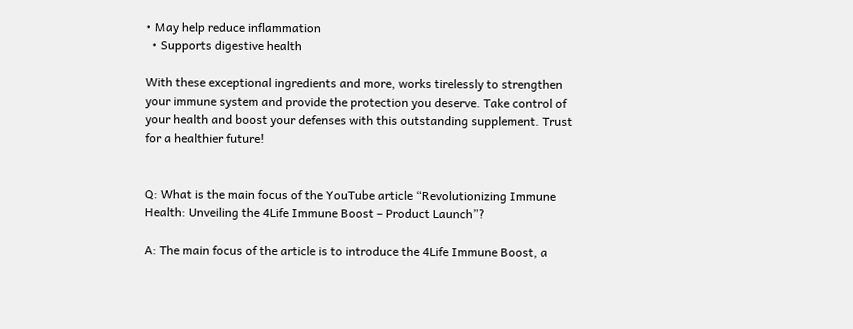• May help reduce inflammation
  • Supports digestive health

With these exceptional ingredients and more, works tirelessly to strengthen your immune system and provide the protection you deserve. Take control of your health and boost your defenses with this outstanding supplement. Trust for a healthier future!


Q: What is the main focus of the YouTube article “Revolutionizing Immune Health: Unveiling the 4Life Immune Boost – Product Launch”?

A: The main focus of the article is to introduce the 4Life Immune Boost, a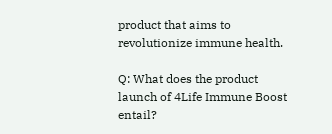product that aims to revolutionize immune health.

Q: What does the product launch of 4Life Immune Boost entail?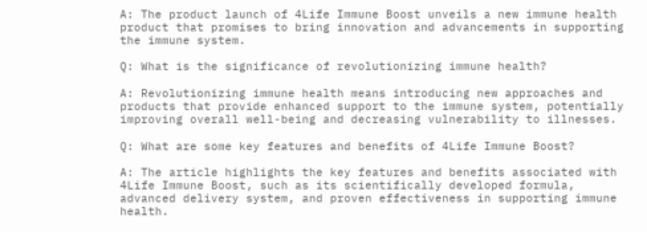A: The product launch of 4Life Immune Boost unveils a new immune health product that promises to bring innovation and advancements in supporting the immune system.

Q: What is the significance of revolutionizing immune health?

A: Revolutionizing immune health means introducing new approaches and products that provide enhanced support to the immune system, potentially improving overall well-being and decreasing vulnerability to illnesses.

Q: What are some key features and benefits of 4Life Immune Boost?

A: The article highlights the key features and benefits associated with 4Life Immune Boost, such as its scientifically developed formula, advanced delivery system, and proven effectiveness in supporting immune health.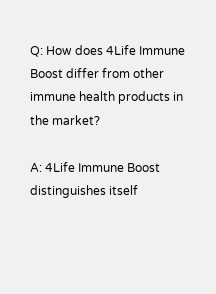Q: How does 4Life Immune Boost differ from other immune health products in the market?

A: 4Life Immune Boost distinguishes itself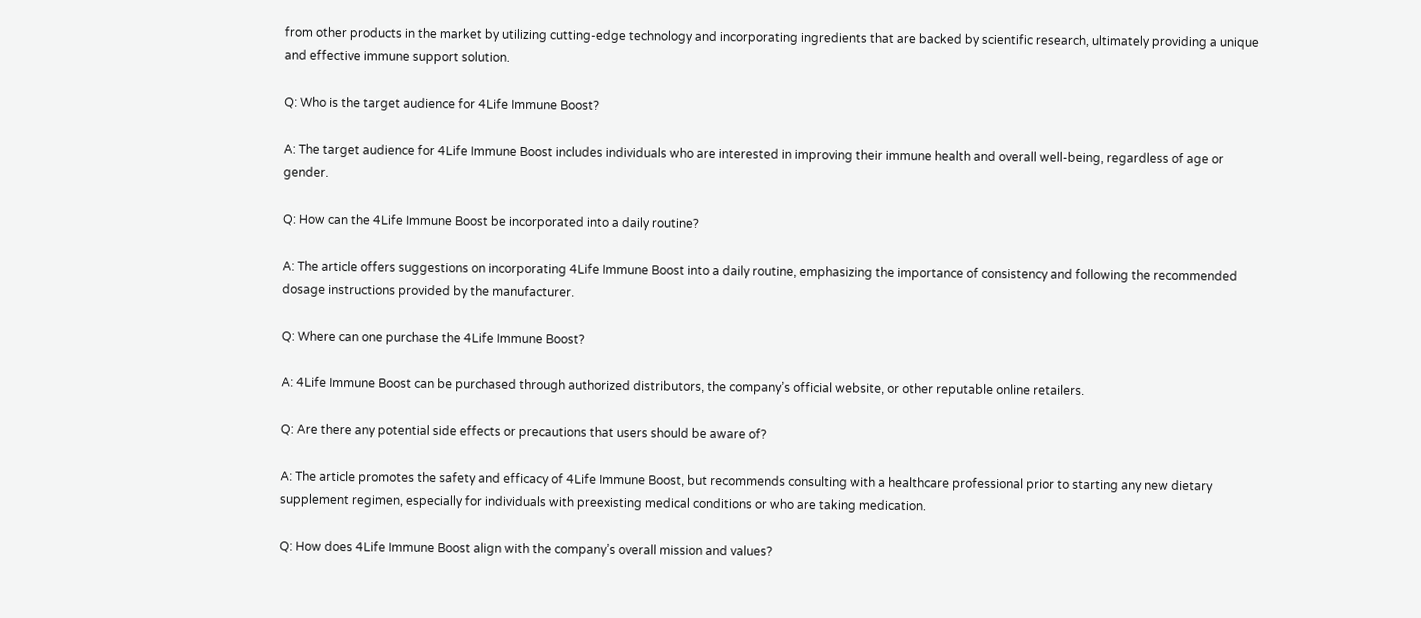from other products in the market by utilizing cutting-edge technology and incorporating ingredients that are backed by scientific research, ultimately providing a unique and effective immune support solution.

Q: Who is the target audience for 4Life Immune Boost?

A: The target audience for 4Life Immune Boost includes individuals who are interested in improving their immune health and overall well-being, regardless of age or gender.

Q: How can the 4Life Immune Boost be incorporated into a daily routine?

A: The article offers suggestions on incorporating 4Life Immune Boost into a daily routine, emphasizing the importance of consistency and following the recommended dosage instructions provided by the manufacturer.

Q: Where can one purchase the 4Life Immune Boost?

A: 4Life Immune Boost can be purchased through authorized distributors, the company’s official website, or other reputable online retailers.

Q: Are there any potential side effects or precautions that users should be aware of?

A: The article promotes the safety and efficacy of 4Life Immune Boost, but recommends consulting with a healthcare professional prior to starting any new dietary supplement regimen, especially for individuals with preexisting medical conditions or who are taking medication.

Q: How does 4Life Immune Boost align with the company’s overall mission and values?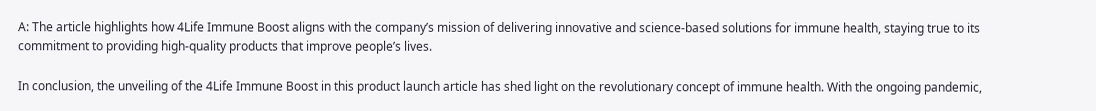A: The article highlights how 4Life Immune Boost aligns with the company’s mission of delivering innovative and science-based solutions for immune health, staying true to its commitment to providing high-quality products that improve people’s lives.

In conclusion, the unveiling of the 4Life Immune Boost in this product launch article has shed light on the revolutionary concept of immune health. With the ongoing pandemic,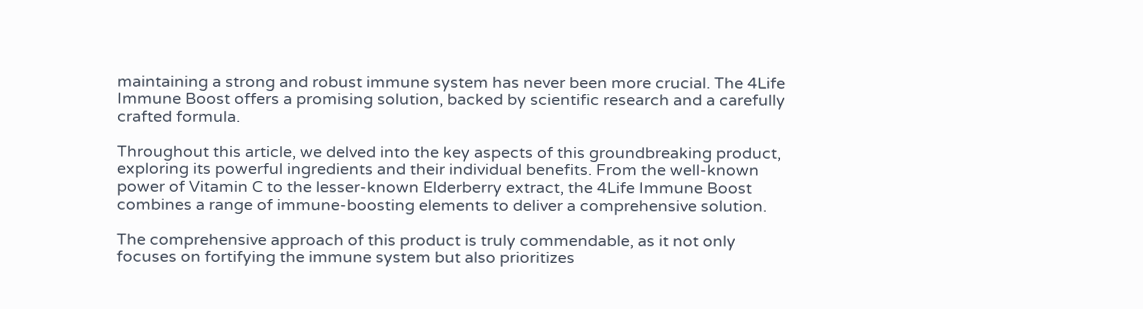maintaining a strong and robust immune system has never been more crucial. The 4Life Immune Boost offers a promising solution, backed by scientific research and a carefully crafted formula.

Throughout this article, we delved into the key aspects of this groundbreaking product, exploring its powerful ingredients and their individual benefits. From the well-known power of Vitamin C to the lesser-known Elderberry extract, the 4Life Immune Boost combines a range of immune-boosting elements to deliver a comprehensive solution.

The comprehensive approach of this product is truly commendable, as it not only focuses on fortifying the immune system but also prioritizes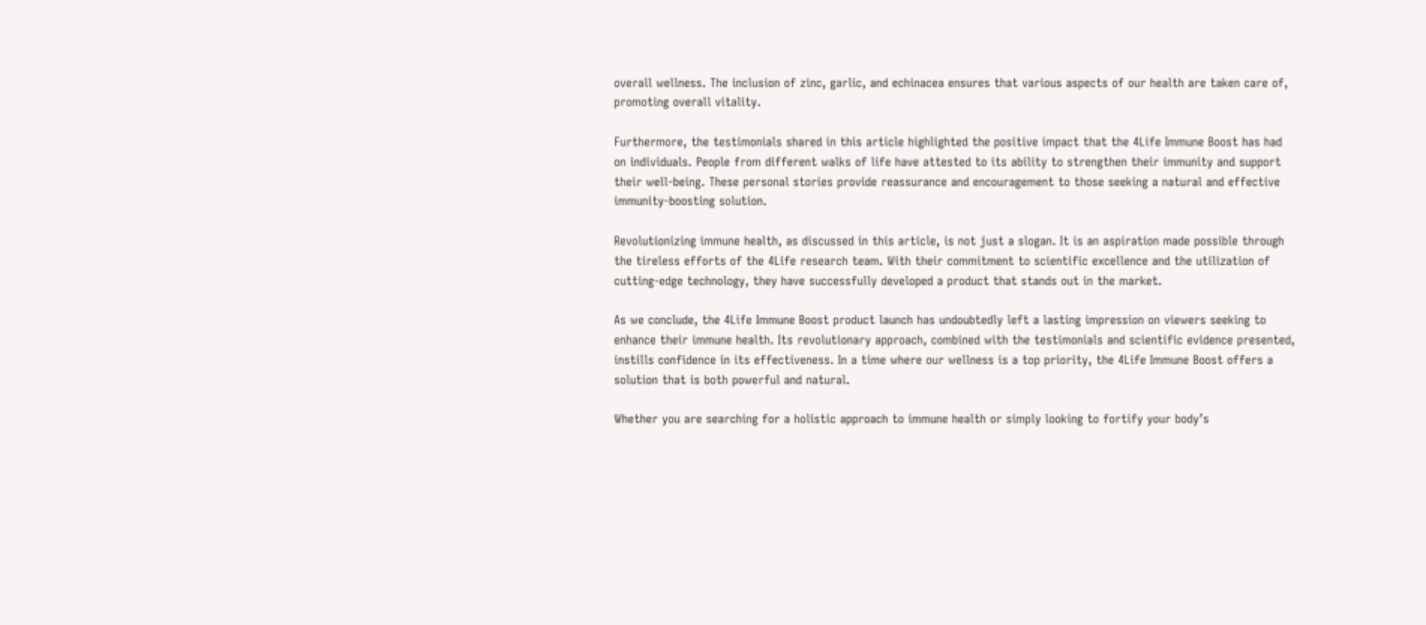overall wellness. The inclusion of zinc, garlic, and echinacea ensures that various aspects of our health are taken care of, promoting overall vitality.

Furthermore, the testimonials shared in this article highlighted the positive impact that the 4Life Immune Boost has had on individuals. People from different walks of life have attested to its ability to strengthen their immunity and support their well-being. These personal stories provide reassurance and encouragement to those seeking a natural and effective immunity-boosting solution.

Revolutionizing immune health, as discussed in this article, is not just a slogan. It is an aspiration made possible through the tireless efforts of the 4Life research team. With their commitment to scientific excellence and the utilization of cutting-edge technology, they have successfully developed a product that stands out in the market.

As we conclude, the 4Life Immune Boost product launch has undoubtedly left a lasting impression on viewers seeking to enhance their immune health. Its revolutionary approach, combined with the testimonials and scientific evidence presented, instills confidence in its effectiveness. In a time where our wellness is a top priority, the 4Life Immune Boost offers a solution that is both powerful and natural.

Whether you are searching for a holistic approach to immune health or simply looking to fortify your body’s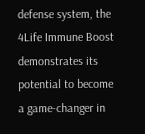defense system, the 4Life Immune Boost demonstrates its potential to become a game-changer in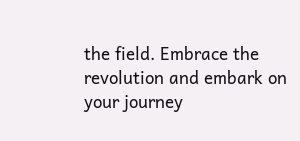the field. Embrace the revolution and embark on your journey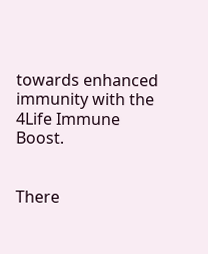towards enhanced immunity with the 4Life Immune Boost.


There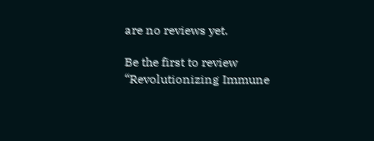are no reviews yet.

Be the first to review “Revolutionizing Immune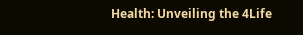Health: Unveiling the 4Life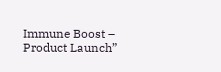Immune Boost – Product Launch”